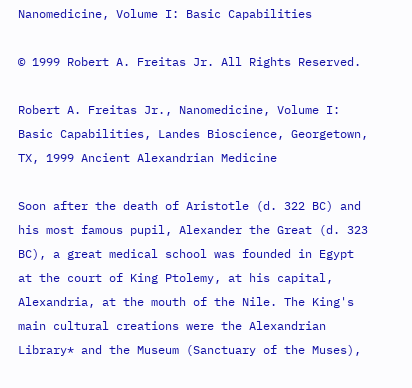Nanomedicine, Volume I: Basic Capabilities

© 1999 Robert A. Freitas Jr. All Rights Reserved.

Robert A. Freitas Jr., Nanomedicine, Volume I: Basic Capabilities, Landes Bioscience, Georgetown, TX, 1999 Ancient Alexandrian Medicine

Soon after the death of Aristotle (d. 322 BC) and his most famous pupil, Alexander the Great (d. 323 BC), a great medical school was founded in Egypt at the court of King Ptolemy, at his capital, Alexandria, at the mouth of the Nile. The King's main cultural creations were the Alexandrian Library* and the Museum (Sanctuary of the Muses),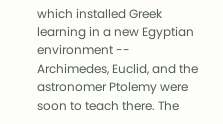which installed Greek learning in a new Egyptian environment -- Archimedes, Euclid, and the astronomer Ptolemy were soon to teach there. The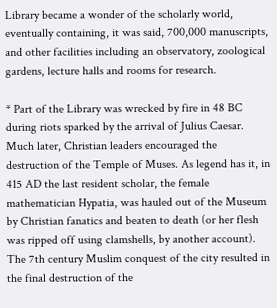Library became a wonder of the scholarly world, eventually containing, it was said, 700,000 manuscripts, and other facilities including an observatory, zoological gardens, lecture halls and rooms for research.

* Part of the Library was wrecked by fire in 48 BC during riots sparked by the arrival of Julius Caesar. Much later, Christian leaders encouraged the destruction of the Temple of Muses. As legend has it, in 415 AD the last resident scholar, the female mathematician Hypatia, was hauled out of the Museum by Christian fanatics and beaten to death (or her flesh was ripped off using clamshells, by another account). The 7th century Muslim conquest of the city resulted in the final destruction of the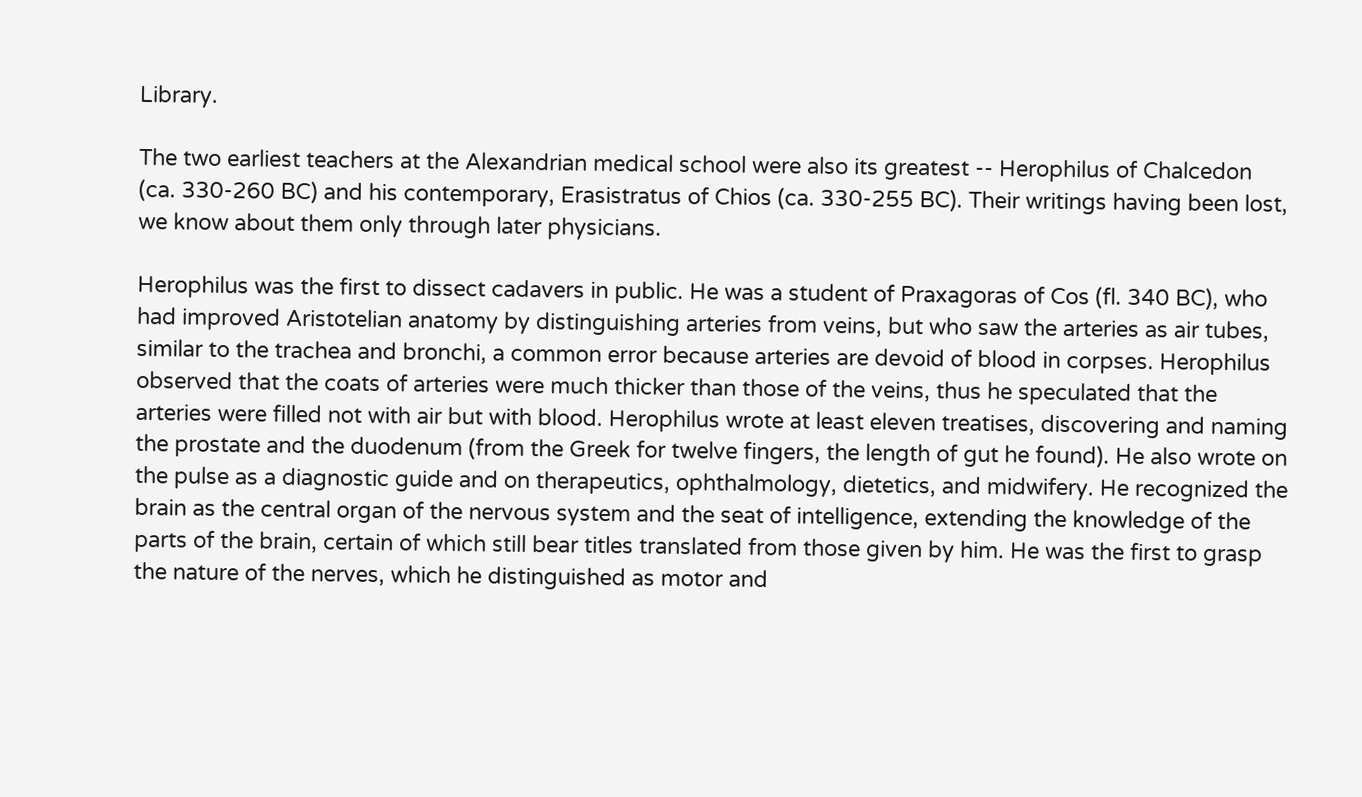Library.

The two earliest teachers at the Alexandrian medical school were also its greatest -- Herophilus of Chalcedon (ca. 330-260 BC) and his contemporary, Erasistratus of Chios (ca. 330-255 BC). Their writings having been lost, we know about them only through later physicians.

Herophilus was the first to dissect cadavers in public. He was a student of Praxagoras of Cos (fl. 340 BC), who had improved Aristotelian anatomy by distinguishing arteries from veins, but who saw the arteries as air tubes, similar to the trachea and bronchi, a common error because arteries are devoid of blood in corpses. Herophilus observed that the coats of arteries were much thicker than those of the veins, thus he speculated that the arteries were filled not with air but with blood. Herophilus wrote at least eleven treatises, discovering and naming the prostate and the duodenum (from the Greek for twelve fingers, the length of gut he found). He also wrote on the pulse as a diagnostic guide and on therapeutics, ophthalmology, dietetics, and midwifery. He recognized the brain as the central organ of the nervous system and the seat of intelligence, extending the knowledge of the parts of the brain, certain of which still bear titles translated from those given by him. He was the first to grasp the nature of the nerves, which he distinguished as motor and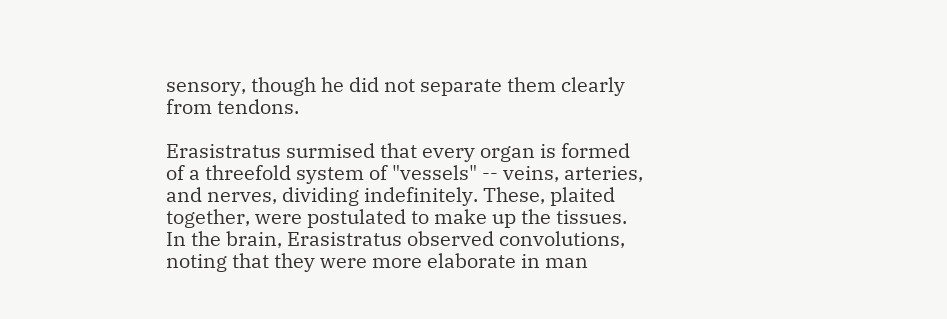sensory, though he did not separate them clearly from tendons.

Erasistratus surmised that every organ is formed of a threefold system of "vessels" -- veins, arteries, and nerves, dividing indefinitely. These, plaited together, were postulated to make up the tissues. In the brain, Erasistratus observed convolutions, noting that they were more elaborate in man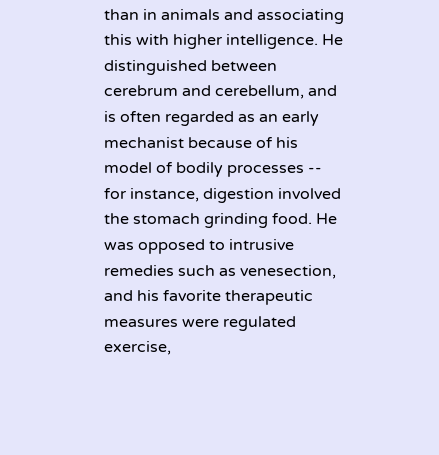than in animals and associating this with higher intelligence. He distinguished between cerebrum and cerebellum, and is often regarded as an early mechanist because of his model of bodily processes -- for instance, digestion involved the stomach grinding food. He was opposed to intrusive remedies such as venesection, and his favorite therapeutic measures were regulated exercise,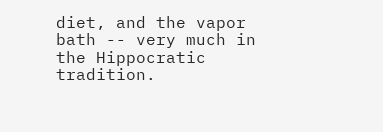diet, and the vapor bath -- very much in the Hippocratic tradition.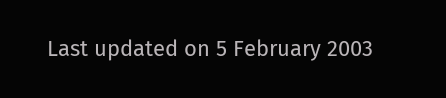Last updated on 5 February 2003